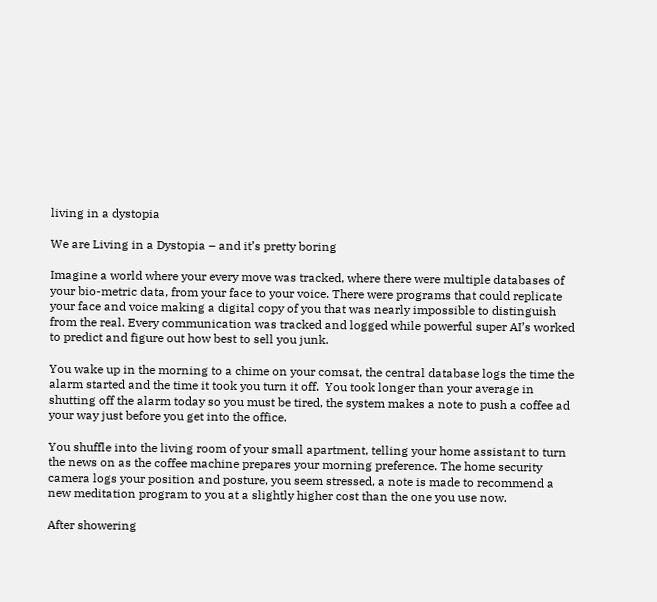living in a dystopia

We are Living in a Dystopia – and it’s pretty boring

Imagine a world where your every move was tracked, where there were multiple databases of your bio-metric data, from your face to your voice. There were programs that could replicate your face and voice making a digital copy of you that was nearly impossible to distinguish from the real. Every communication was tracked and logged while powerful super AI’s worked to predict and figure out how best to sell you junk.

You wake up in the morning to a chime on your comsat, the central database logs the time the alarm started and the time it took you turn it off.  You took longer than your average in shutting off the alarm today so you must be tired, the system makes a note to push a coffee ad your way just before you get into the office.

You shuffle into the living room of your small apartment, telling your home assistant to turn the news on as the coffee machine prepares your morning preference. The home security camera logs your position and posture, you seem stressed, a note is made to recommend a new meditation program to you at a slightly higher cost than the one you use now.

After showering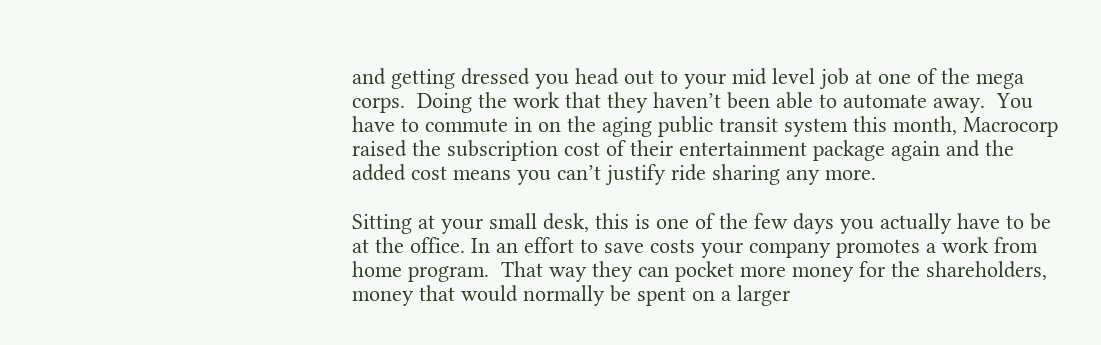and getting dressed you head out to your mid level job at one of the mega corps.  Doing the work that they haven’t been able to automate away.  You have to commute in on the aging public transit system this month, Macrocorp raised the subscription cost of their entertainment package again and the added cost means you can’t justify ride sharing any more.

Sitting at your small desk, this is one of the few days you actually have to be at the office. In an effort to save costs your company promotes a work from home program.  That way they can pocket more money for the shareholders, money that would normally be spent on a larger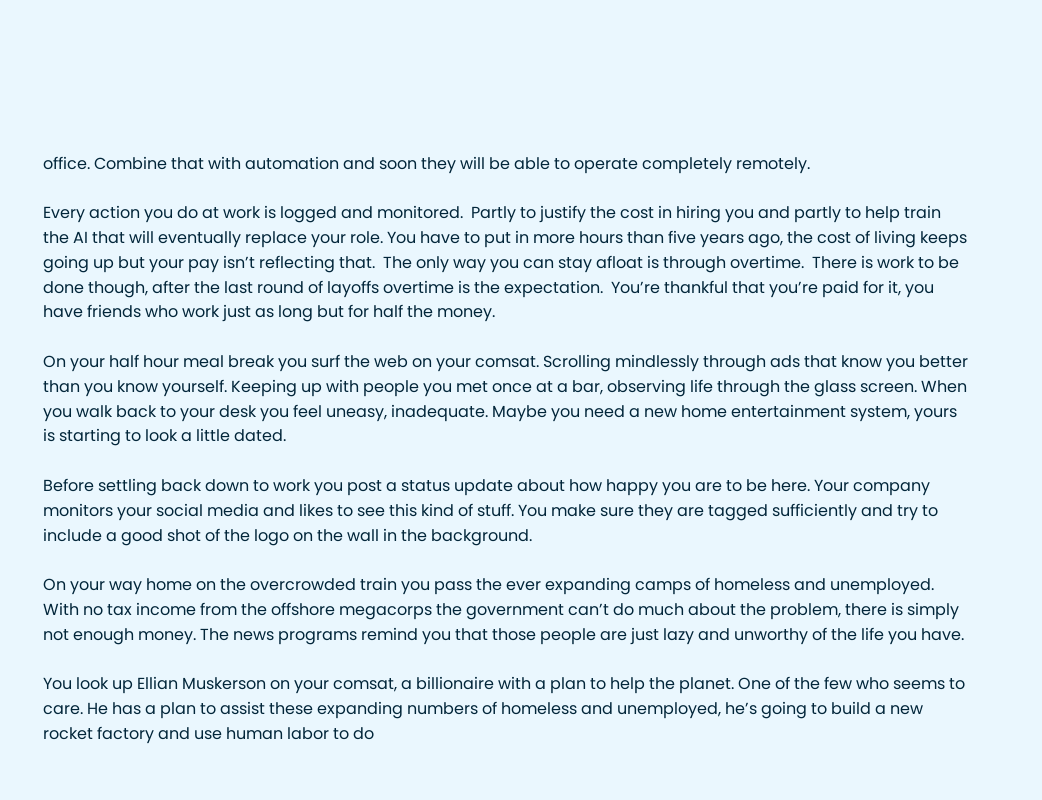office. Combine that with automation and soon they will be able to operate completely remotely.

Every action you do at work is logged and monitored.  Partly to justify the cost in hiring you and partly to help train the AI that will eventually replace your role. You have to put in more hours than five years ago, the cost of living keeps going up but your pay isn’t reflecting that.  The only way you can stay afloat is through overtime.  There is work to be done though, after the last round of layoffs overtime is the expectation.  You’re thankful that you’re paid for it, you have friends who work just as long but for half the money.

On your half hour meal break you surf the web on your comsat. Scrolling mindlessly through ads that know you better than you know yourself. Keeping up with people you met once at a bar, observing life through the glass screen. When you walk back to your desk you feel uneasy, inadequate. Maybe you need a new home entertainment system, yours is starting to look a little dated.

Before settling back down to work you post a status update about how happy you are to be here. Your company monitors your social media and likes to see this kind of stuff. You make sure they are tagged sufficiently and try to include a good shot of the logo on the wall in the background.

On your way home on the overcrowded train you pass the ever expanding camps of homeless and unemployed. With no tax income from the offshore megacorps the government can’t do much about the problem, there is simply not enough money. The news programs remind you that those people are just lazy and unworthy of the life you have.

You look up Ellian Muskerson on your comsat, a billionaire with a plan to help the planet. One of the few who seems to care. He has a plan to assist these expanding numbers of homeless and unemployed, he’s going to build a new rocket factory and use human labor to do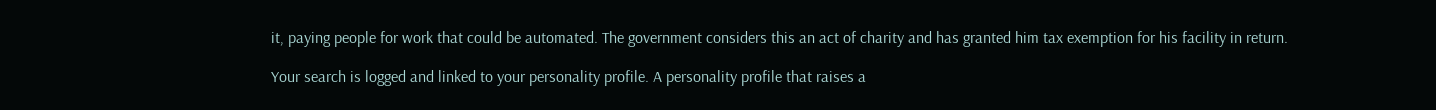it, paying people for work that could be automated. The government considers this an act of charity and has granted him tax exemption for his facility in return.

Your search is logged and linked to your personality profile. A personality profile that raises a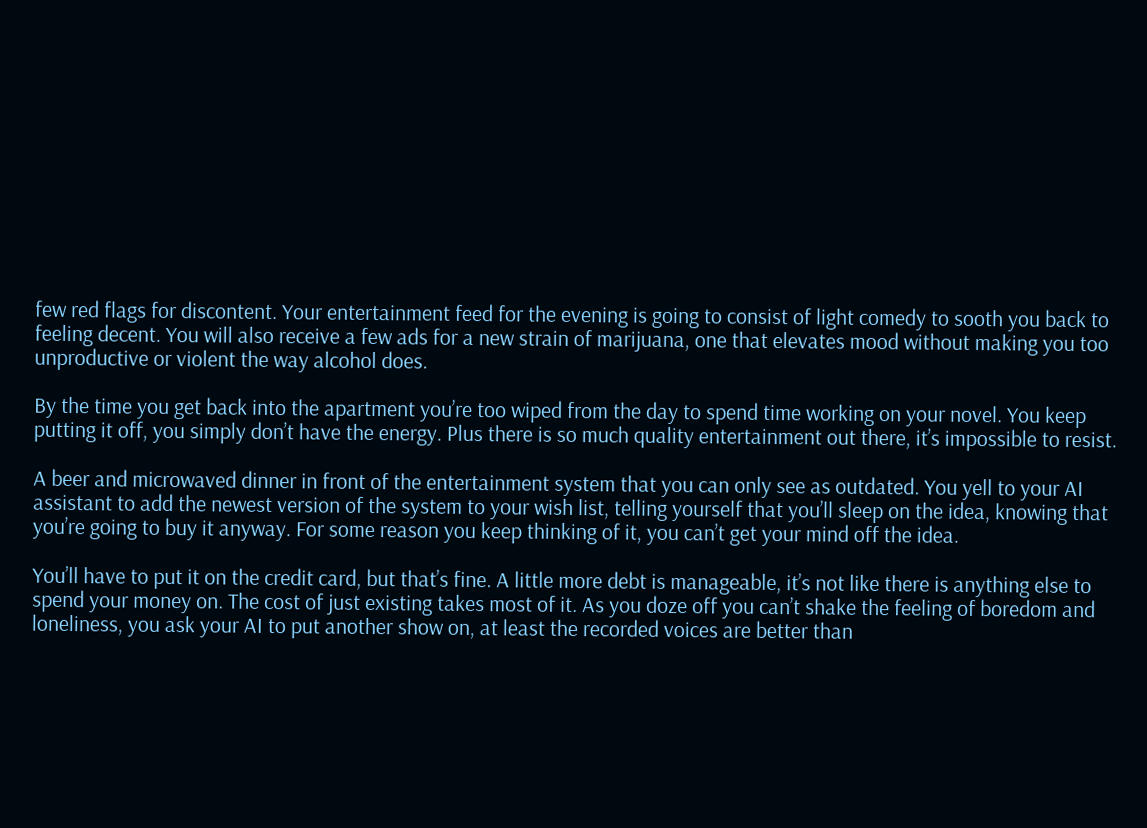few red flags for discontent. Your entertainment feed for the evening is going to consist of light comedy to sooth you back to feeling decent. You will also receive a few ads for a new strain of marijuana, one that elevates mood without making you too unproductive or violent the way alcohol does.

By the time you get back into the apartment you’re too wiped from the day to spend time working on your novel. You keep putting it off, you simply don’t have the energy. Plus there is so much quality entertainment out there, it’s impossible to resist.

A beer and microwaved dinner in front of the entertainment system that you can only see as outdated. You yell to your AI assistant to add the newest version of the system to your wish list, telling yourself that you’ll sleep on the idea, knowing that you’re going to buy it anyway. For some reason you keep thinking of it, you can’t get your mind off the idea.

You’ll have to put it on the credit card, but that’s fine. A little more debt is manageable, it’s not like there is anything else to spend your money on. The cost of just existing takes most of it. As you doze off you can’t shake the feeling of boredom and loneliness, you ask your AI to put another show on, at least the recorded voices are better than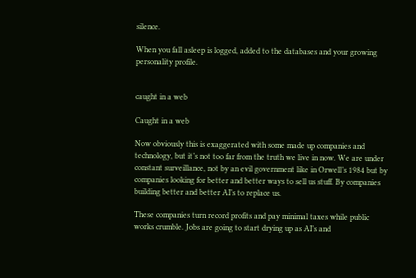silence.

When you fall asleep is logged, added to the databases and your growing personality profile.


caught in a web

Caught in a web

Now obviously this is exaggerated with some made up companies and technology, but it’s not too far from the truth we live in now. We are under constant surveillance, not by an evil government like in Orwell’s 1984 but by companies looking for better and better ways to sell us stuff. By companies building better and better AI’s to replace us.

These companies turn record profits and pay minimal taxes while public works crumble. Jobs are going to start drying up as AI’s and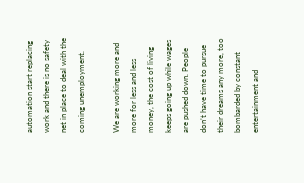automation start replacing work and there is no safety net in place to deal with the coming unemployment.

We are working more and more for less and less money, the cost of living keeps going up while wages are pushed down. People don’t have time to pursue their dreams any more, too bombarded by constant entertainment and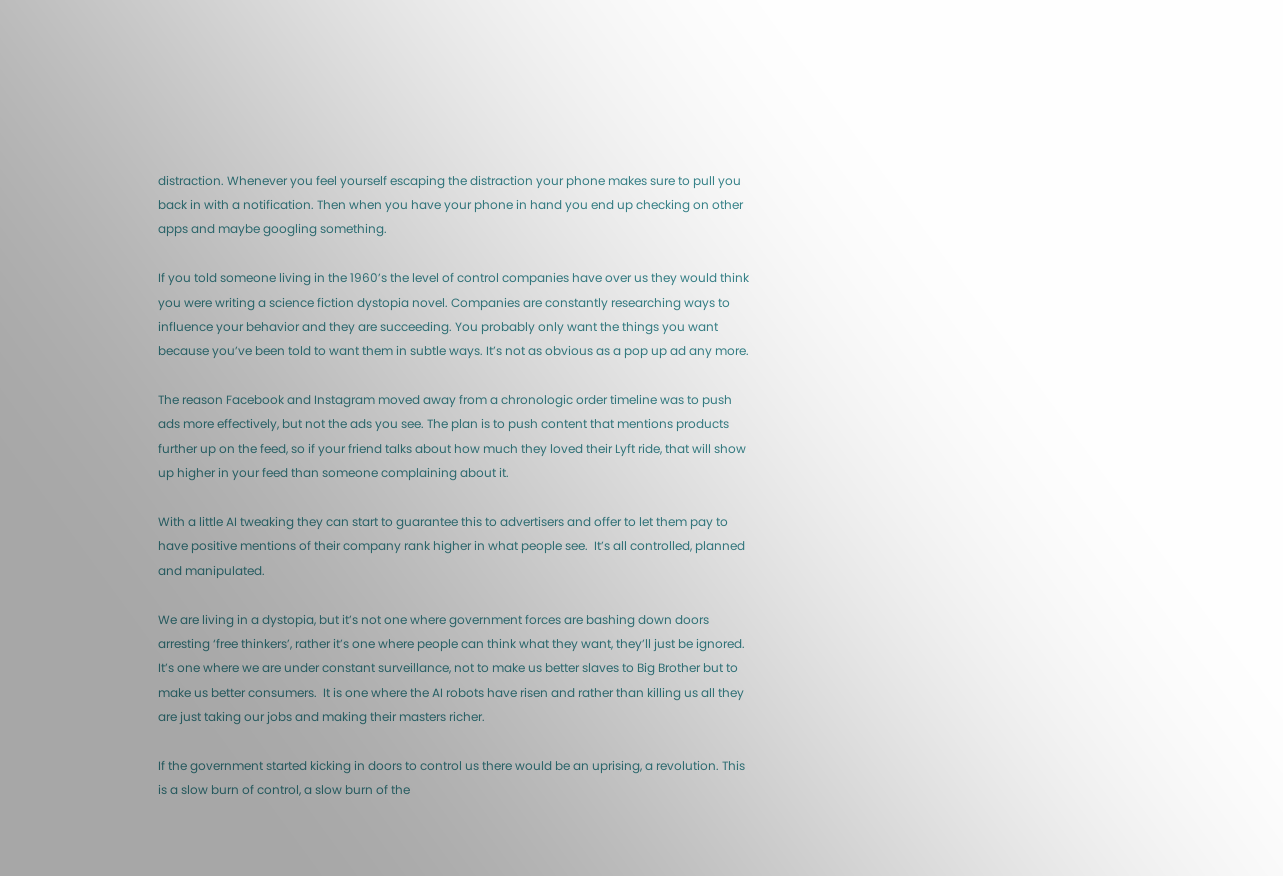distraction. Whenever you feel yourself escaping the distraction your phone makes sure to pull you back in with a notification. Then when you have your phone in hand you end up checking on other apps and maybe googling something.

If you told someone living in the 1960’s the level of control companies have over us they would think you were writing a science fiction dystopia novel. Companies are constantly researching ways to influence your behavior and they are succeeding. You probably only want the things you want because you’ve been told to want them in subtle ways. It’s not as obvious as a pop up ad any more.

The reason Facebook and Instagram moved away from a chronologic order timeline was to push ads more effectively, but not the ads you see. The plan is to push content that mentions products further up on the feed, so if your friend talks about how much they loved their Lyft ride, that will show up higher in your feed than someone complaining about it.

With a little AI tweaking they can start to guarantee this to advertisers and offer to let them pay to have positive mentions of their company rank higher in what people see.  It’s all controlled, planned and manipulated.

We are living in a dystopia, but it’s not one where government forces are bashing down doors arresting ‘free thinkers’, rather it’s one where people can think what they want, they’ll just be ignored. It’s one where we are under constant surveillance, not to make us better slaves to Big Brother but to make us better consumers.  It is one where the AI robots have risen and rather than killing us all they are just taking our jobs and making their masters richer.

If the government started kicking in doors to control us there would be an uprising, a revolution. This is a slow burn of control, a slow burn of the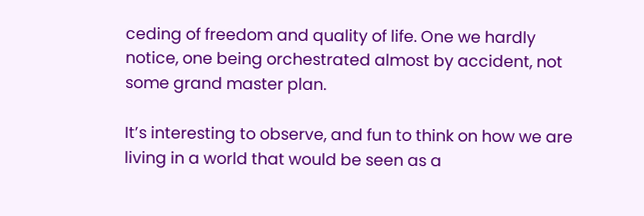ceding of freedom and quality of life. One we hardly notice, one being orchestrated almost by accident, not some grand master plan.

It’s interesting to observe, and fun to think on how we are living in a world that would be seen as a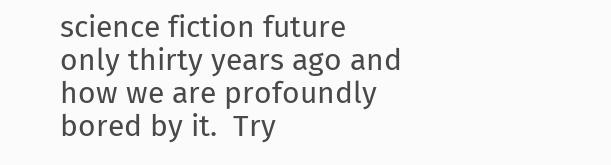science fiction future only thirty years ago and how we are profoundly bored by it.  Try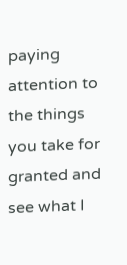paying attention to the things you take for granted and see what I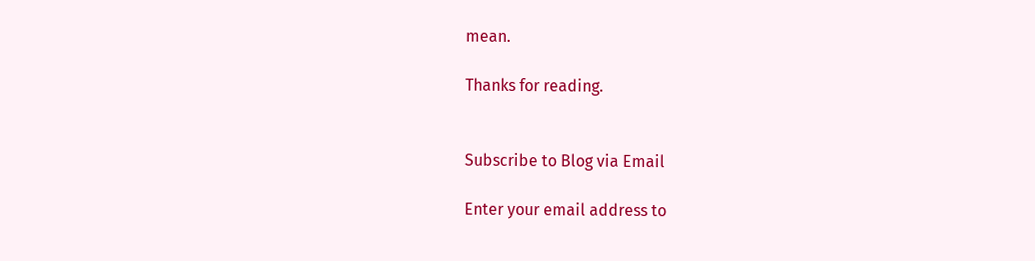mean.

Thanks for reading.


Subscribe to Blog via Email

Enter your email address to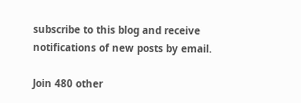subscribe to this blog and receive notifications of new posts by email.

Join 480 other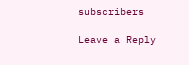subscribers

Leave a Reply